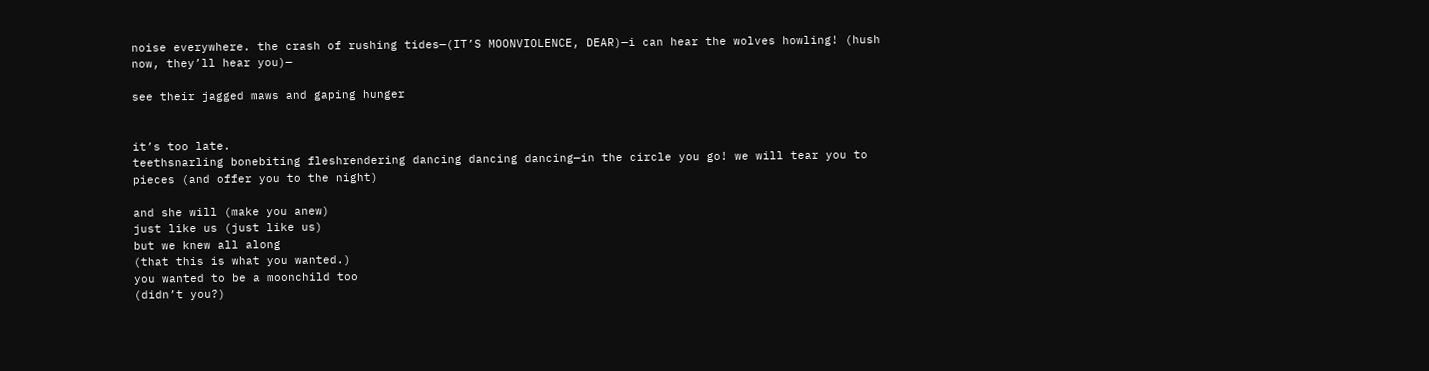noise everywhere. the crash of rushing tides—(IT’S MOONVIOLENCE, DEAR)—i can hear the wolves howling! (hush now, they’ll hear you)—

see their jagged maws and gaping hunger


it’s too late.
teethsnarling bonebiting fleshrendering dancing dancing dancing—in the circle you go! we will tear you to pieces (and offer you to the night)

and she will (make you anew)
just like us (just like us)
but we knew all along
(that this is what you wanted.)
you wanted to be a moonchild too
(didn’t you?)